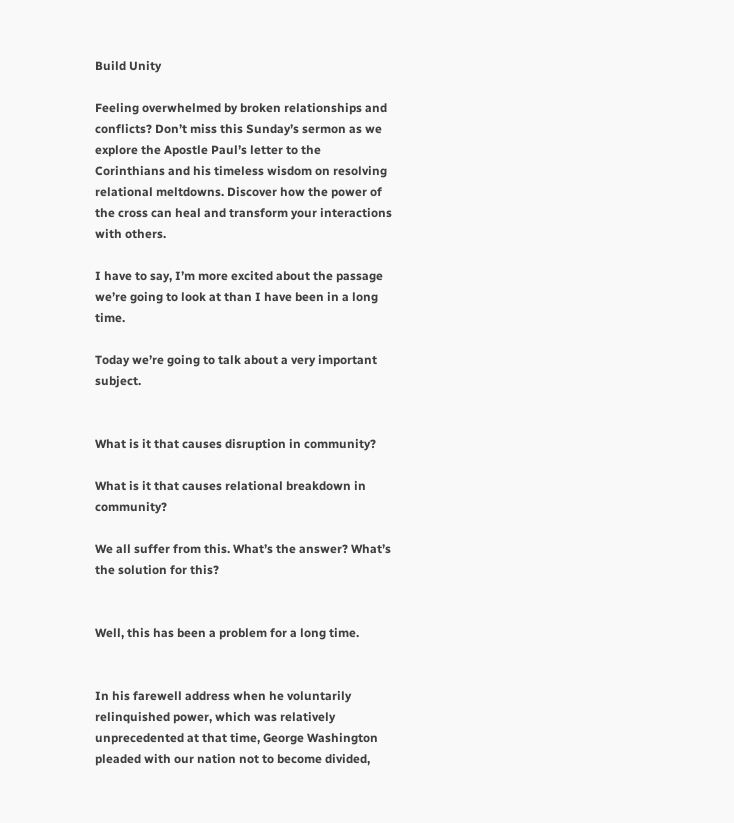Build Unity

Feeling overwhelmed by broken relationships and conflicts? Don’t miss this Sunday’s sermon as we explore the Apostle Paul’s letter to the Corinthians and his timeless wisdom on resolving relational meltdowns. Discover how the power of the cross can heal and transform your interactions with others.

I have to say, I’m more excited about the passage we’re going to look at than I have been in a long time.

Today we’re going to talk about a very important subject.


What is it that causes disruption in community?

What is it that causes relational breakdown in community?

We all suffer from this. What’s the answer? What’s the solution for this?


Well, this has been a problem for a long time.


In his farewell address when he voluntarily relinquished power, which was relatively unprecedented at that time, George Washington pleaded with our nation not to become divided,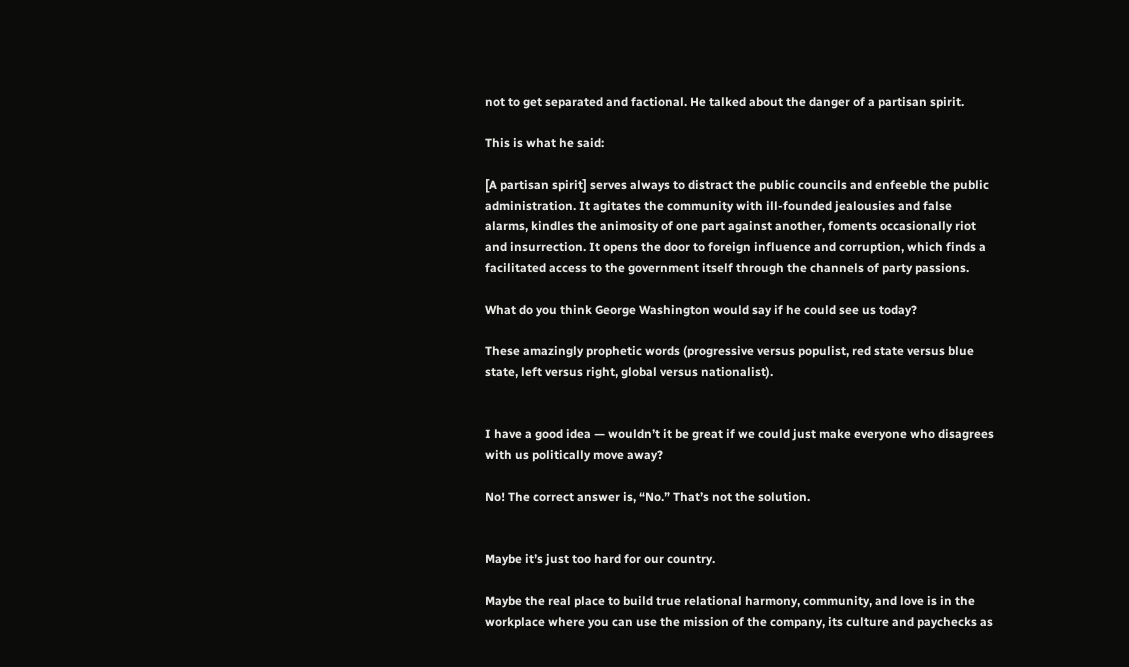not to get separated and factional. He talked about the danger of a partisan spirit.

This is what he said:

[A partisan spirit] serves always to distract the public councils and enfeeble the public administration. It agitates the community with ill-founded jealousies and false alarms, kindles the animosity of one part against another, foments occasionally riot and insurrection. It opens the door to foreign influence and corruption, which finds a facilitated access to the government itself through the channels of party passions.

What do you think George Washington would say if he could see us today?

These amazingly prophetic words (progressive versus populist, red state versus blue state, left versus right, global versus nationalist).


I have a good idea — wouldn’t it be great if we could just make everyone who disagrees with us politically move away?

No! The correct answer is, “No.” That’s not the solution.


Maybe it’s just too hard for our country.

Maybe the real place to build true relational harmony, community, and love is in the workplace where you can use the mission of the company, its culture and paychecks as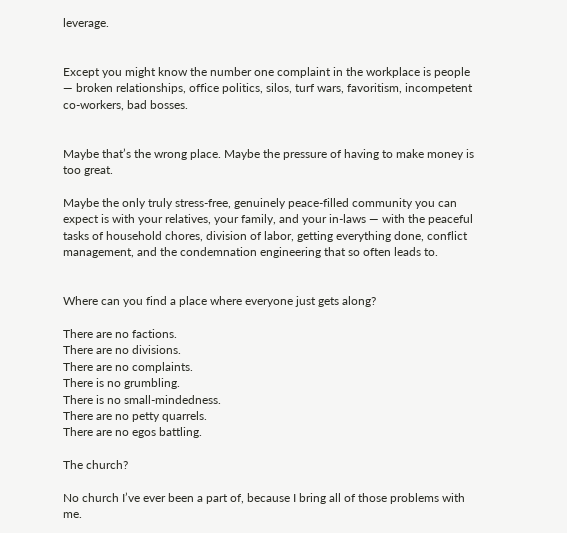leverage.


Except you might know the number one complaint in the workplace is people — broken relationships, office politics, silos, turf wars, favoritism, incompetent co-workers, bad bosses.


Maybe that’s the wrong place. Maybe the pressure of having to make money is too great.

Maybe the only truly stress-free, genuinely peace-filled community you can expect is with your relatives, your family, and your in-laws — with the peaceful tasks of household chores, division of labor, getting everything done, conflict management, and the condemnation engineering that so often leads to.


Where can you find a place where everyone just gets along?

There are no factions.
There are no divisions.
There are no complaints.
There is no grumbling.
There is no small-mindedness.
There are no petty quarrels.
There are no egos battling.

The church?

No church I’ve ever been a part of, because I bring all of those problems with me.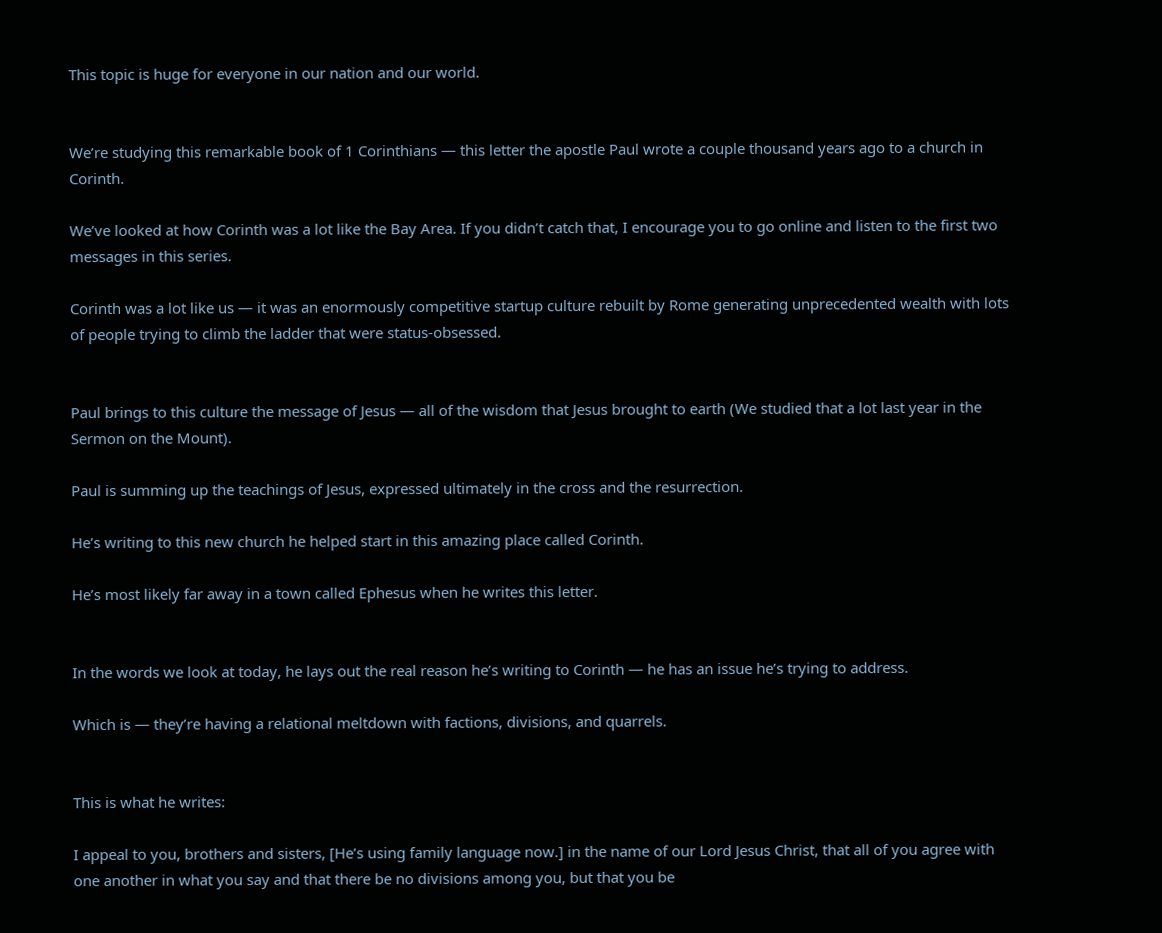This topic is huge for everyone in our nation and our world.


We’re studying this remarkable book of 1 Corinthians — this letter the apostle Paul wrote a couple thousand years ago to a church in Corinth.

We’ve looked at how Corinth was a lot like the Bay Area. If you didn’t catch that, I encourage you to go online and listen to the first two messages in this series.

Corinth was a lot like us — it was an enormously competitive startup culture rebuilt by Rome generating unprecedented wealth with lots of people trying to climb the ladder that were status-obsessed.


Paul brings to this culture the message of Jesus — all of the wisdom that Jesus brought to earth (We studied that a lot last year in the Sermon on the Mount).

Paul is summing up the teachings of Jesus, expressed ultimately in the cross and the resurrection.

He’s writing to this new church he helped start in this amazing place called Corinth.

He’s most likely far away in a town called Ephesus when he writes this letter.


In the words we look at today, he lays out the real reason he’s writing to Corinth — he has an issue he’s trying to address.

Which is — they’re having a relational meltdown with factions, divisions, and quarrels.


This is what he writes:

I appeal to you, brothers and sisters, [He’s using family language now.] in the name of our Lord Jesus Christ, that all of you agree with one another in what you say and that there be no divisions among you, but that you be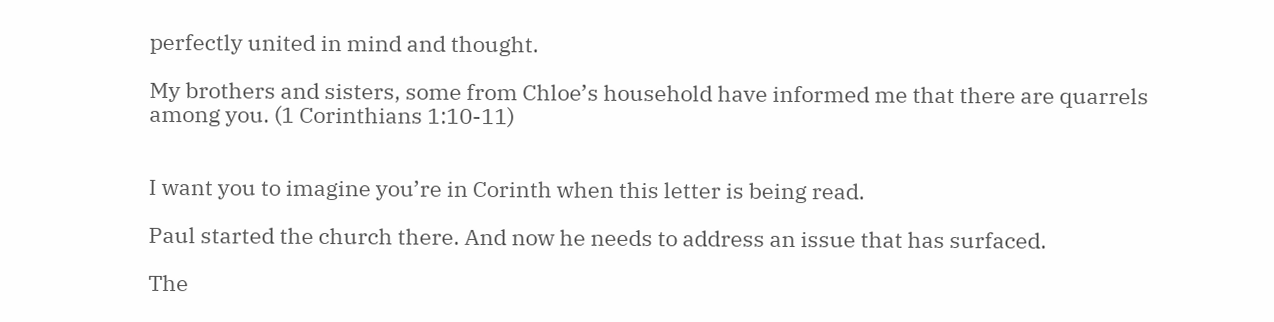perfectly united in mind and thought.

My brothers and sisters, some from Chloe’s household have informed me that there are quarrels among you. (1 Corinthians 1:10-11)


I want you to imagine you’re in Corinth when this letter is being read.

Paul started the church there. And now he needs to address an issue that has surfaced.

The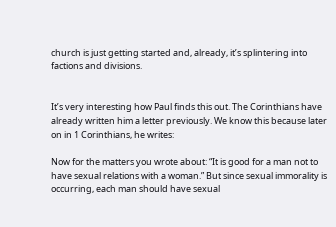church is just getting started and, already, it’s splintering into factions and divisions.


It’s very interesting how Paul finds this out. The Corinthians have already written him a letter previously. We know this because later on in 1 Corinthians, he writes:

Now for the matters you wrote about: “It is good for a man not to have sexual relations with a woman.” But since sexual immorality is occurring, each man should have sexual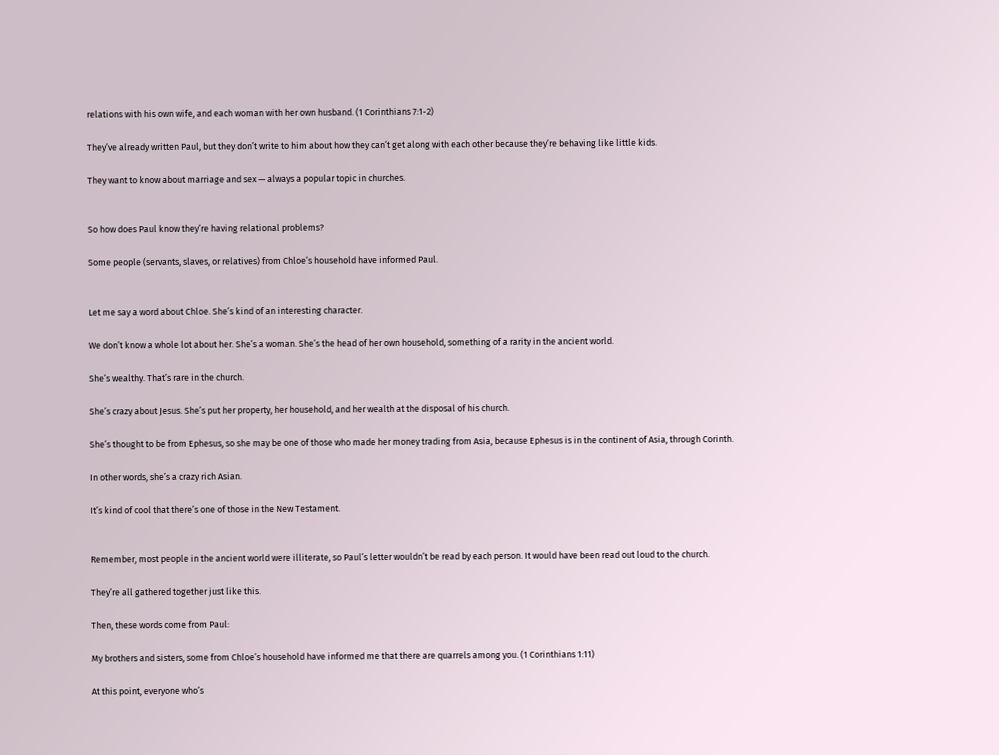relations with his own wife, and each woman with her own husband. (1 Corinthians 7:1-2)

They’ve already written Paul, but they don’t write to him about how they can’t get along with each other because they’re behaving like little kids.

They want to know about marriage and sex — always a popular topic in churches.


So how does Paul know they’re having relational problems?

Some people (servants, slaves, or relatives) from Chloe’s household have informed Paul.


Let me say a word about Chloe. She’s kind of an interesting character.

We don’t know a whole lot about her. She’s a woman. She’s the head of her own household, something of a rarity in the ancient world.

She’s wealthy. That’s rare in the church.

She’s crazy about Jesus. She’s put her property, her household, and her wealth at the disposal of his church.

She’s thought to be from Ephesus, so she may be one of those who made her money trading from Asia, because Ephesus is in the continent of Asia, through Corinth.

In other words, she’s a crazy rich Asian.

It’s kind of cool that there’s one of those in the New Testament.


Remember, most people in the ancient world were illiterate, so Paul’s letter wouldn’t be read by each person. It would have been read out loud to the church.

They’re all gathered together just like this.

Then, these words come from Paul:

My brothers and sisters, some from Chloe’s household have informed me that there are quarrels among you. (1 Corinthians 1:11)

At this point, everyone who’s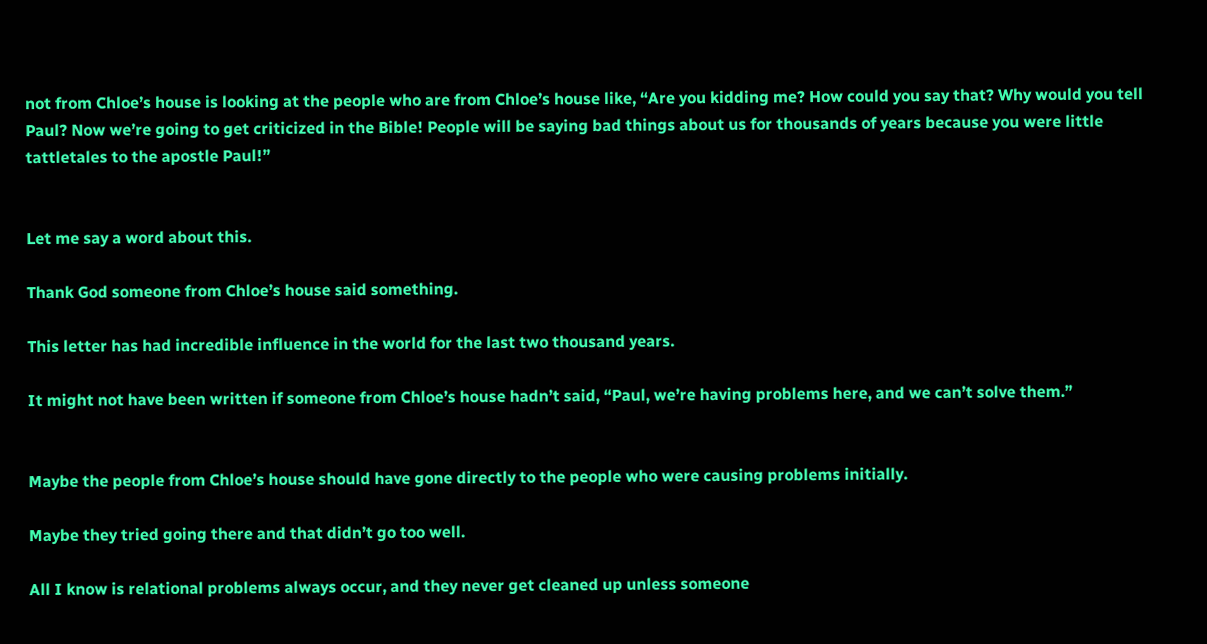not from Chloe’s house is looking at the people who are from Chloe’s house like, “Are you kidding me? How could you say that? Why would you tell Paul? Now we’re going to get criticized in the Bible! People will be saying bad things about us for thousands of years because you were little tattletales to the apostle Paul!”


Let me say a word about this.

Thank God someone from Chloe’s house said something.

This letter has had incredible influence in the world for the last two thousand years.

It might not have been written if someone from Chloe’s house hadn’t said, “Paul, we’re having problems here, and we can’t solve them.”


Maybe the people from Chloe’s house should have gone directly to the people who were causing problems initially.

Maybe they tried going there and that didn’t go too well.

All I know is relational problems always occur, and they never get cleaned up unless someone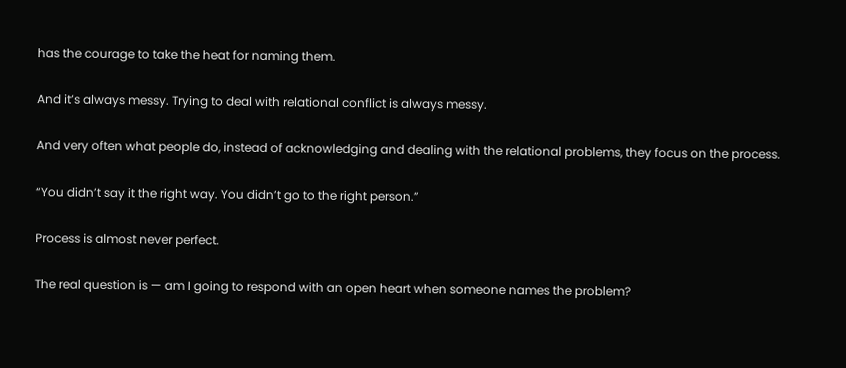has the courage to take the heat for naming them.

And it’s always messy. Trying to deal with relational conflict is always messy.

And very often what people do, instead of acknowledging and dealing with the relational problems, they focus on the process.

“You didn’t say it the right way. You didn’t go to the right person.”

Process is almost never perfect.

The real question is — am I going to respond with an open heart when someone names the problem?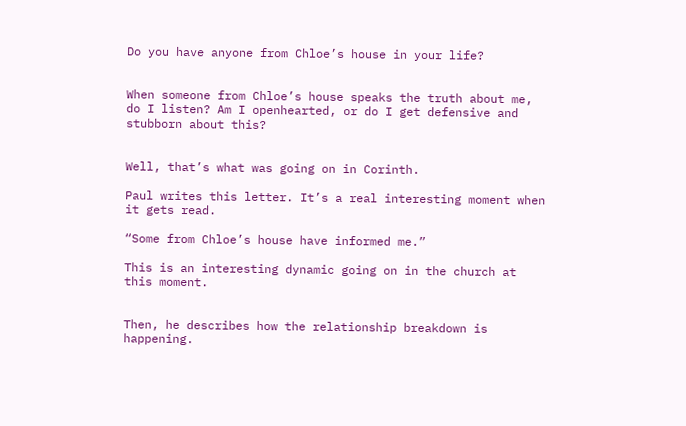Do you have anyone from Chloe’s house in your life?


When someone from Chloe’s house speaks the truth about me, do I listen? Am I openhearted, or do I get defensive and stubborn about this?


Well, that’s what was going on in Corinth.

Paul writes this letter. It’s a real interesting moment when it gets read.

“Some from Chloe’s house have informed me.”

This is an interesting dynamic going on in the church at this moment.


Then, he describes how the relationship breakdown is happening.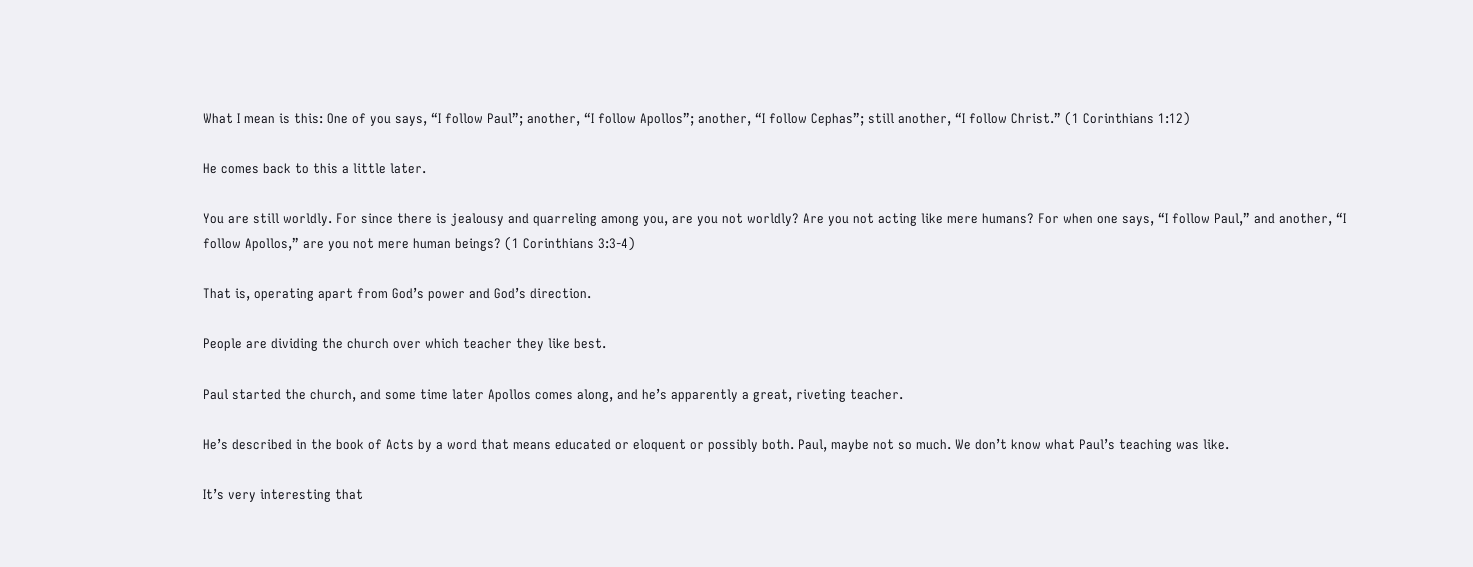What I mean is this: One of you says, “I follow Paul”; another, “I follow Apollos”; another, “I follow Cephas”; still another, “I follow Christ.” (1 Corinthians 1:12)

He comes back to this a little later.

You are still worldly. For since there is jealousy and quarreling among you, are you not worldly? Are you not acting like mere humans? For when one says, “I follow Paul,” and another, “I follow Apollos,” are you not mere human beings? (1 Corinthians 3:3-4)

That is, operating apart from God’s power and God’s direction.

People are dividing the church over which teacher they like best.

Paul started the church, and some time later Apollos comes along, and he’s apparently a great, riveting teacher.

He’s described in the book of Acts by a word that means educated or eloquent or possibly both. Paul, maybe not so much. We don’t know what Paul’s teaching was like.

It’s very interesting that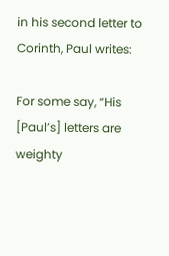in his second letter to Corinth, Paul writes:

For some say, “His [Paul’s] letters are weighty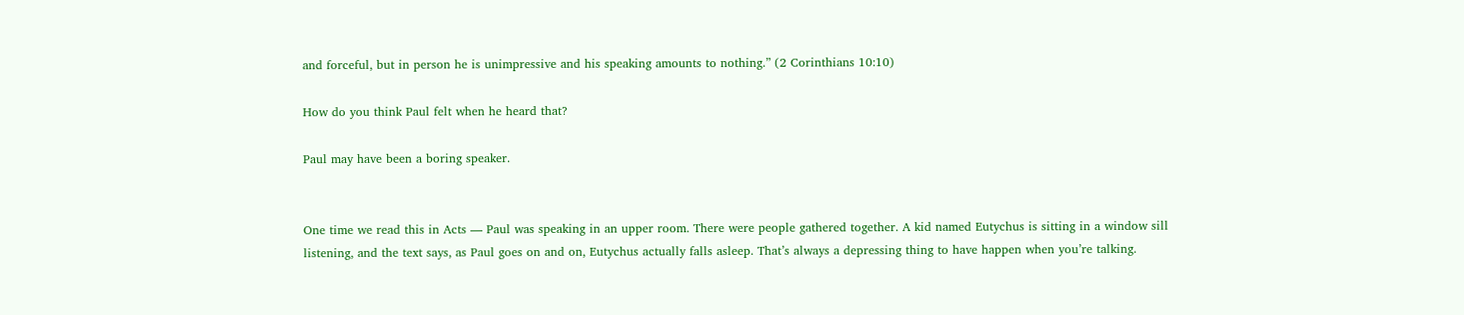and forceful, but in person he is unimpressive and his speaking amounts to nothing.” (2 Corinthians 10:10)

How do you think Paul felt when he heard that?

Paul may have been a boring speaker.


One time we read this in Acts — Paul was speaking in an upper room. There were people gathered together. A kid named Eutychus is sitting in a window sill listening, and the text says, as Paul goes on and on, Eutychus actually falls asleep. That’s always a depressing thing to have happen when you’re talking.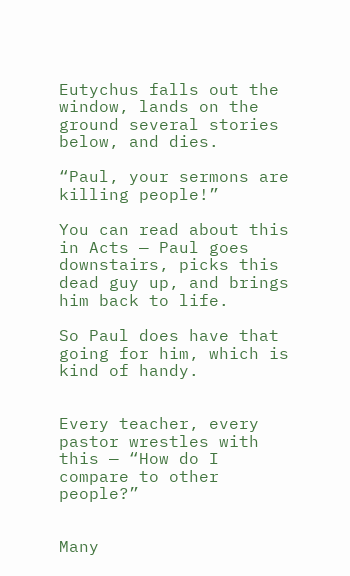Eutychus falls out the window, lands on the ground several stories below, and dies.

“Paul, your sermons are killing people!”

You can read about this in Acts — Paul goes downstairs, picks this dead guy up, and brings him back to life.

So Paul does have that going for him, which is kind of handy.


Every teacher, every pastor wrestles with this — “How do I compare to other people?”


Many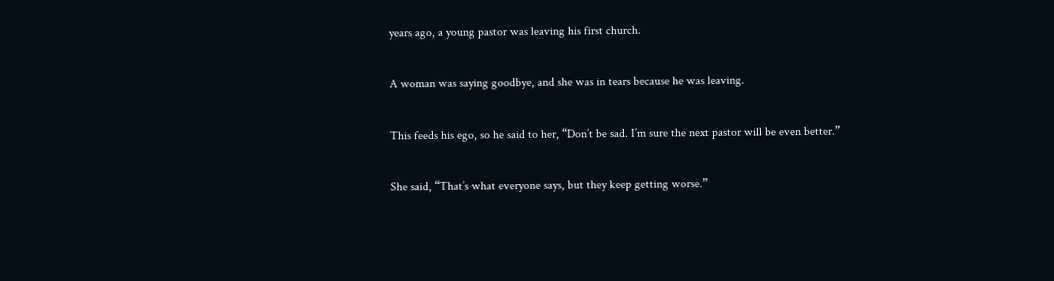years ago, a young pastor was leaving his first church.

A woman was saying goodbye, and she was in tears because he was leaving.

This feeds his ego, so he said to her, “Don’t be sad. I’m sure the next pastor will be even better.”

She said, “That’s what everyone says, but they keep getting worse.”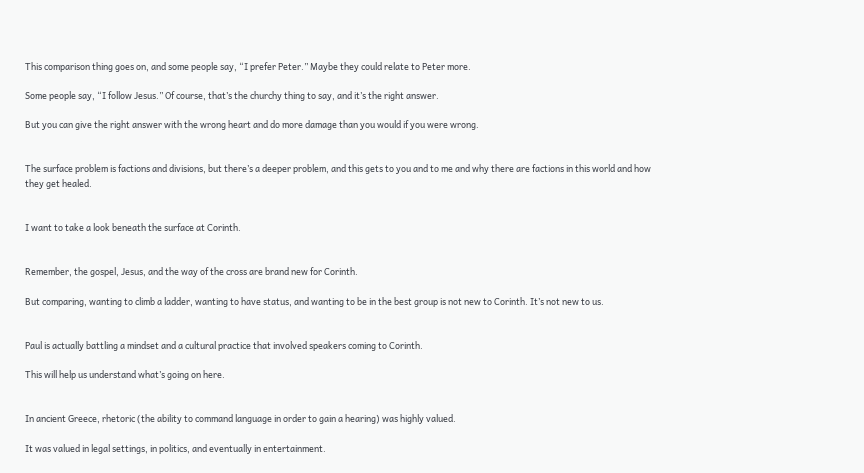This comparison thing goes on, and some people say, “I prefer Peter.” Maybe they could relate to Peter more.

Some people say, “I follow Jesus.” Of course, that’s the churchy thing to say, and it’s the right answer.

But you can give the right answer with the wrong heart and do more damage than you would if you were wrong.


The surface problem is factions and divisions, but there’s a deeper problem, and this gets to you and to me and why there are factions in this world and how they get healed.


I want to take a look beneath the surface at Corinth.


Remember, the gospel, Jesus, and the way of the cross are brand new for Corinth.

But comparing, wanting to climb a ladder, wanting to have status, and wanting to be in the best group is not new to Corinth. It’s not new to us.


Paul is actually battling a mindset and a cultural practice that involved speakers coming to Corinth.

This will help us understand what’s going on here.


In ancient Greece, rhetoric (the ability to command language in order to gain a hearing) was highly valued.

It was valued in legal settings, in politics, and eventually in entertainment.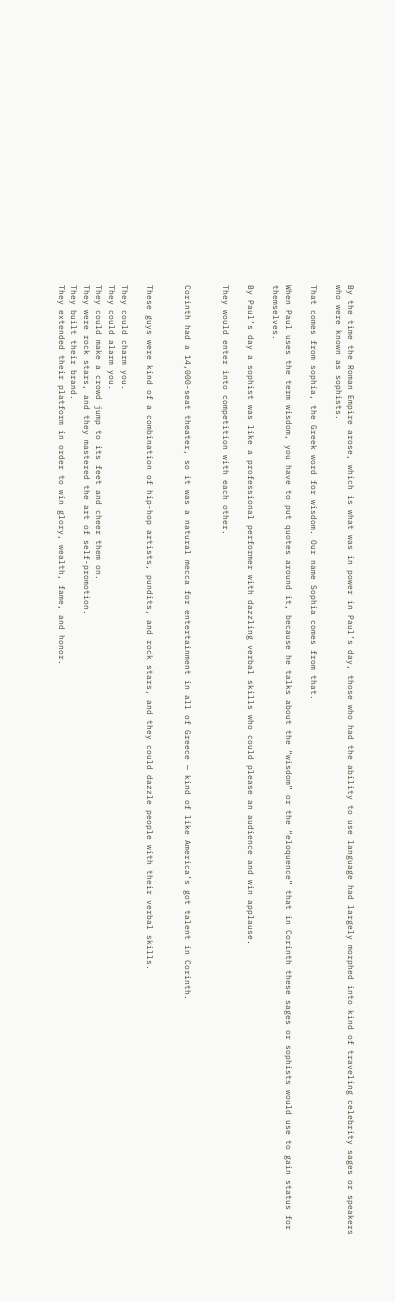By the time the Roman Empire arose, which is what was in power in Paul’s day, those who had the ability to use language had largely morphed into kind of traveling celebrity sages or speakers who were known as sophists.

That comes from sophía, the Greek word for wisdom. Our name Sophia comes from that.

When Paul uses the term wisdom, you have to put quotes around it, because he talks about the “wisdom” or the “eloquence” that in Corinth these sages or sophists would use to gain status for themselves.

By Paul’s day a sophist was like a professional performer with dazzling verbal skills who could please an audience and win applause.

They would enter into competition with each other.


Corinth had a 14,000-seat theater, so it was a natural mecca for entertainment in all of Greece — kind of like America’s got talent in Corinth.


These guys were kind of a combination of hip-hop artists, pundits, and rock stars, and they could dazzle people with their verbal skills.

They could charm you.
They could alarm you.
They could make a crowd jump to its feet and cheer them on.
They were rock stars, and they mastered the art of self-promotion.
They built their brand.
They extended their platform in order to win glory, wealth, fame, and honor.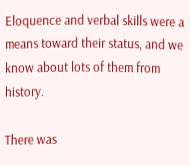Eloquence and verbal skills were a means toward their status, and we know about lots of them from history.

There was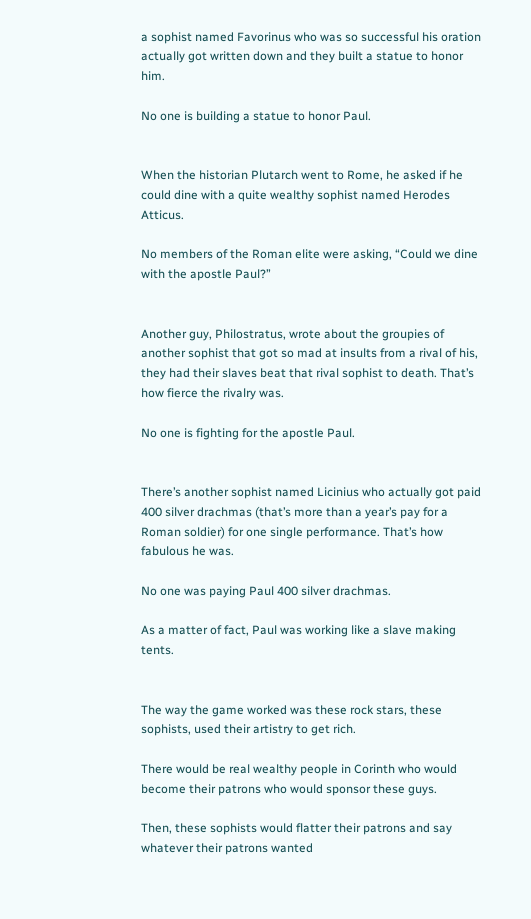a sophist named Favorinus who was so successful his oration actually got written down and they built a statue to honor him.

No one is building a statue to honor Paul.


When the historian Plutarch went to Rome, he asked if he could dine with a quite wealthy sophist named Herodes Atticus.

No members of the Roman elite were asking, “Could we dine with the apostle Paul?”


Another guy, Philostratus, wrote about the groupies of another sophist that got so mad at insults from a rival of his, they had their slaves beat that rival sophist to death. That’s how fierce the rivalry was.

No one is fighting for the apostle Paul.


There’s another sophist named Licinius who actually got paid 400 silver drachmas (that’s more than a year’s pay for a Roman soldier) for one single performance. That’s how fabulous he was.

No one was paying Paul 400 silver drachmas.

As a matter of fact, Paul was working like a slave making tents.


The way the game worked was these rock stars, these sophists, used their artistry to get rich.

There would be real wealthy people in Corinth who would become their patrons who would sponsor these guys.

Then, these sophists would flatter their patrons and say whatever their patrons wanted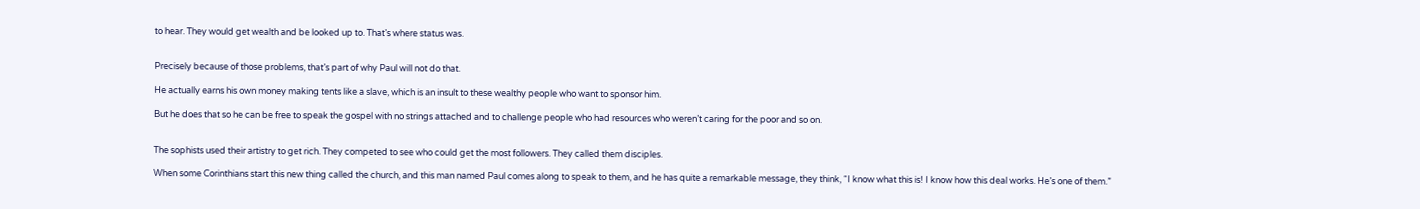to hear. They would get wealth and be looked up to. That’s where status was.


Precisely because of those problems, that’s part of why Paul will not do that.

He actually earns his own money making tents like a slave, which is an insult to these wealthy people who want to sponsor him.

But he does that so he can be free to speak the gospel with no strings attached and to challenge people who had resources who weren’t caring for the poor and so on.


The sophists used their artistry to get rich. They competed to see who could get the most followers. They called them disciples.

When some Corinthians start this new thing called the church, and this man named Paul comes along to speak to them, and he has quite a remarkable message, they think, “I know what this is! I know how this deal works. He’s one of them.”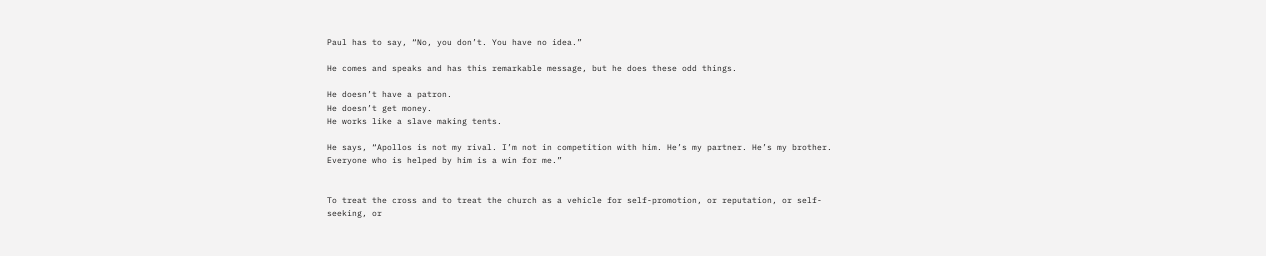Paul has to say, “No, you don’t. You have no idea.”

He comes and speaks and has this remarkable message, but he does these odd things.

He doesn’t have a patron.
He doesn’t get money.
He works like a slave making tents.

He says, “Apollos is not my rival. I’m not in competition with him. He’s my partner. He’s my brother. Everyone who is helped by him is a win for me.”


To treat the cross and to treat the church as a vehicle for self-promotion, or reputation, or self-seeking, or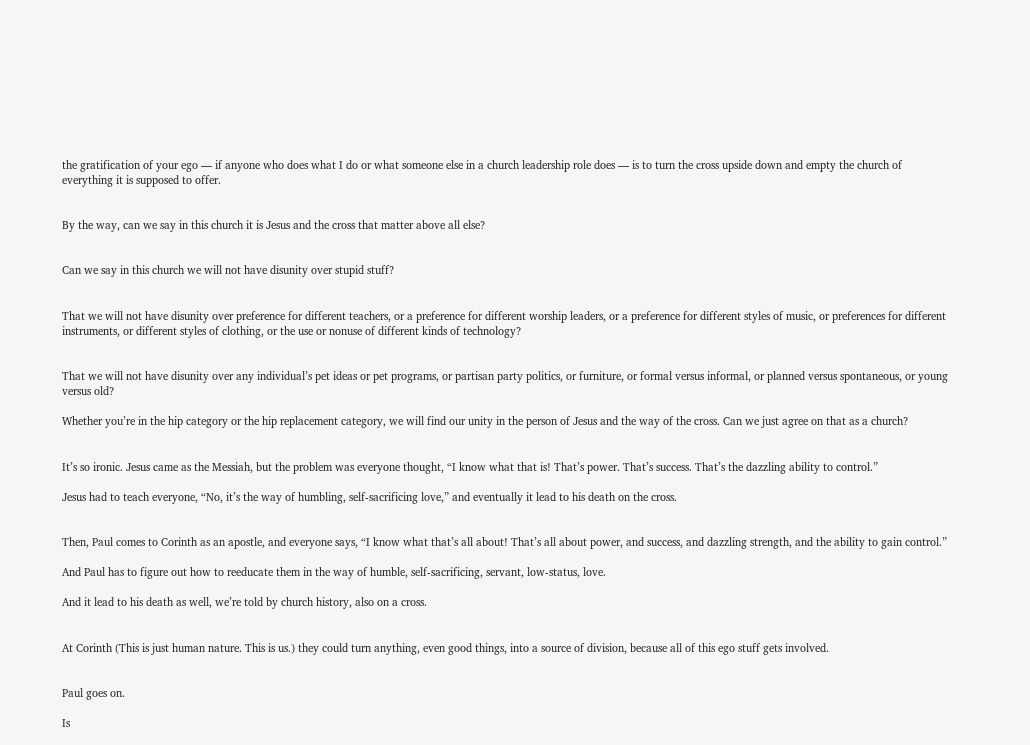the gratification of your ego — if anyone who does what I do or what someone else in a church leadership role does — is to turn the cross upside down and empty the church of everything it is supposed to offer.


By the way, can we say in this church it is Jesus and the cross that matter above all else?


Can we say in this church we will not have disunity over stupid stuff?


That we will not have disunity over preference for different teachers, or a preference for different worship leaders, or a preference for different styles of music, or preferences for different instruments, or different styles of clothing, or the use or nonuse of different kinds of technology?


That we will not have disunity over any individual’s pet ideas or pet programs, or partisan party politics, or furniture, or formal versus informal, or planned versus spontaneous, or young versus old?

Whether you’re in the hip category or the hip replacement category, we will find our unity in the person of Jesus and the way of the cross. Can we just agree on that as a church?


It’s so ironic. Jesus came as the Messiah, but the problem was everyone thought, “I know what that is! That’s power. That’s success. That’s the dazzling ability to control.”

Jesus had to teach everyone, “No, it’s the way of humbling, self-sacrificing love,” and eventually it lead to his death on the cross.


Then, Paul comes to Corinth as an apostle, and everyone says, “I know what that’s all about! That’s all about power, and success, and dazzling strength, and the ability to gain control.”

And Paul has to figure out how to reeducate them in the way of humble, self-sacrificing, servant, low-status, love.

And it lead to his death as well, we’re told by church history, also on a cross.


At Corinth (This is just human nature. This is us.) they could turn anything, even good things, into a source of division, because all of this ego stuff gets involved.


Paul goes on.

Is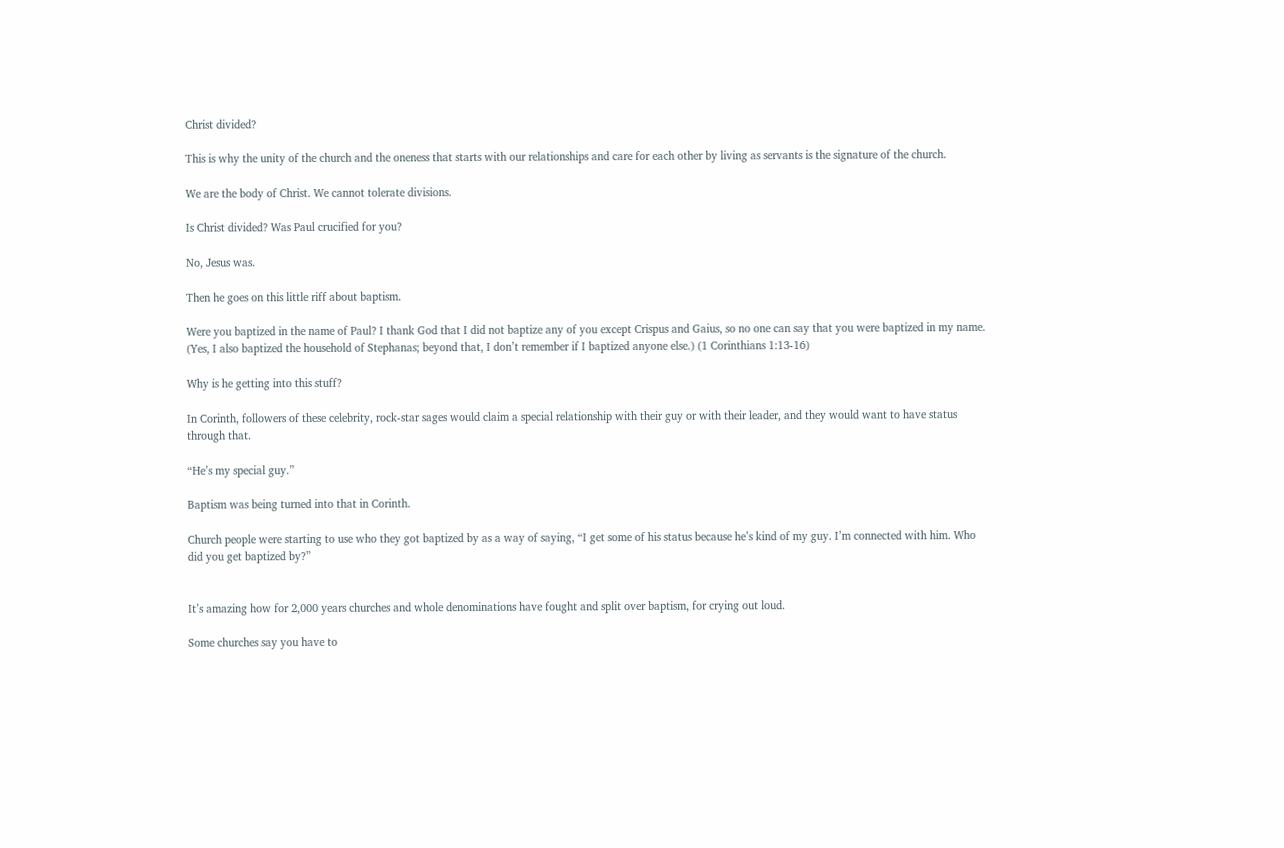Christ divided?

This is why the unity of the church and the oneness that starts with our relationships and care for each other by living as servants is the signature of the church.

We are the body of Christ. We cannot tolerate divisions.

Is Christ divided? Was Paul crucified for you?

No, Jesus was.

Then he goes on this little riff about baptism.

Were you baptized in the name of Paul? I thank God that I did not baptize any of you except Crispus and Gaius, so no one can say that you were baptized in my name. (Yes, I also baptized the household of Stephanas; beyond that, I don’t remember if I baptized anyone else.) (1 Corinthians 1:13-16)

Why is he getting into this stuff?

In Corinth, followers of these celebrity, rock-star sages would claim a special relationship with their guy or with their leader, and they would want to have status through that.

“He’s my special guy.”

Baptism was being turned into that in Corinth.

Church people were starting to use who they got baptized by as a way of saying, “I get some of his status because he’s kind of my guy. I’m connected with him. Who did you get baptized by?”


It’s amazing how for 2,000 years churches and whole denominations have fought and split over baptism, for crying out loud.

Some churches say you have to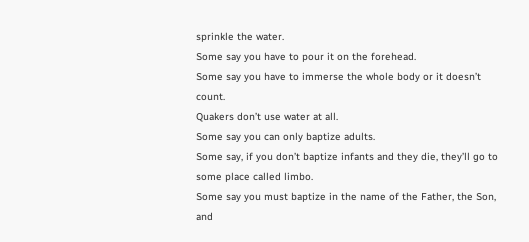sprinkle the water.
Some say you have to pour it on the forehead.
Some say you have to immerse the whole body or it doesn’t count.
Quakers don’t use water at all.
Some say you can only baptize adults.
Some say, if you don’t baptize infants and they die, they’ll go to some place called limbo.
Some say you must baptize in the name of the Father, the Son, and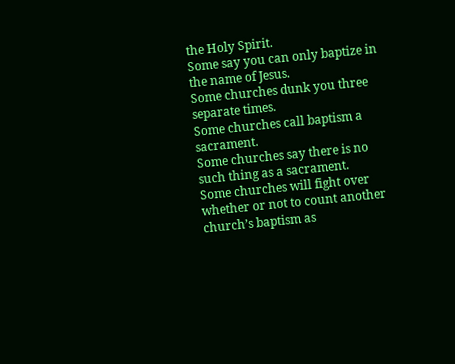the Holy Spirit.
Some say you can only baptize in the name of Jesus.
Some churches dunk you three separate times.
Some churches call baptism a sacrament.
Some churches say there is no such thing as a sacrament.
Some churches will fight over whether or not to count another church’s baptism as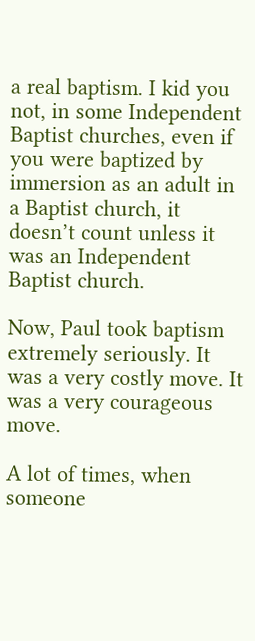a real baptism. I kid you not, in some Independent Baptist churches, even if you were baptized by immersion as an adult in a Baptist church, it doesn’t count unless it was an Independent Baptist church.

Now, Paul took baptism extremely seriously. It was a very costly move. It was a very courageous move.

A lot of times, when someone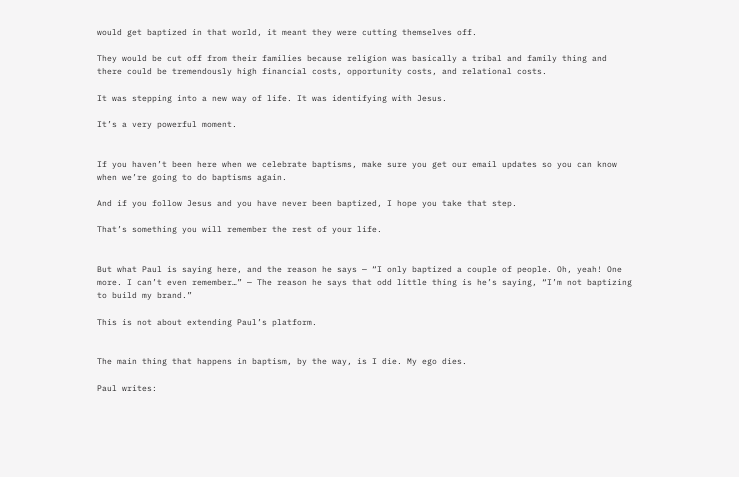would get baptized in that world, it meant they were cutting themselves off.

They would be cut off from their families because religion was basically a tribal and family thing and there could be tremendously high financial costs, opportunity costs, and relational costs.

It was stepping into a new way of life. It was identifying with Jesus.

It’s a very powerful moment.


If you haven’t been here when we celebrate baptisms, make sure you get our email updates so you can know when we’re going to do baptisms again.

And if you follow Jesus and you have never been baptized, I hope you take that step.

That’s something you will remember the rest of your life.


But what Paul is saying here, and the reason he says — “I only baptized a couple of people. Oh, yeah! One more. I can’t even remember…” — The reason he says that odd little thing is he’s saying, “I’m not baptizing to build my brand.”

This is not about extending Paul’s platform.


The main thing that happens in baptism, by the way, is I die. My ego dies.

Paul writes: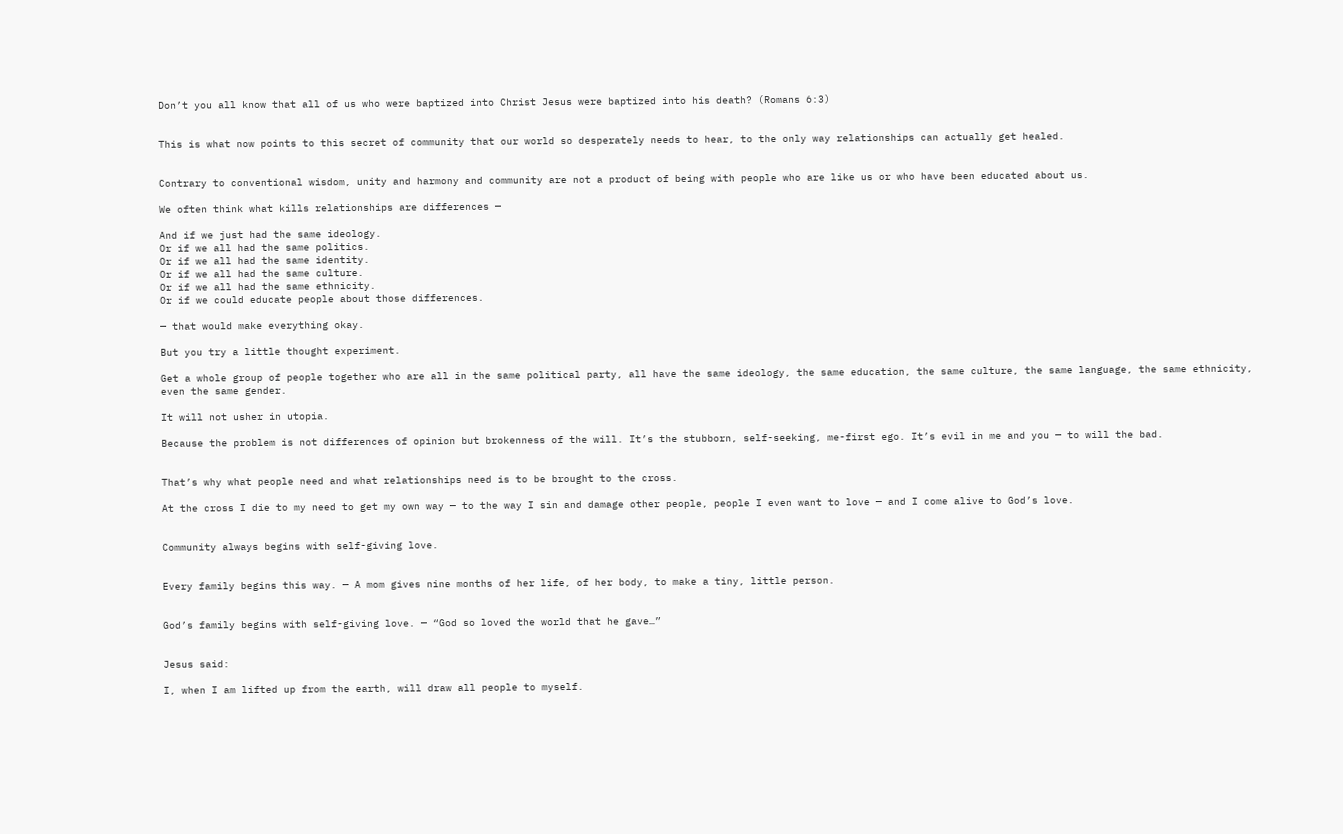Don’t you all know that all of us who were baptized into Christ Jesus were baptized into his death? (Romans 6:3)


This is what now points to this secret of community that our world so desperately needs to hear, to the only way relationships can actually get healed.


Contrary to conventional wisdom, unity and harmony and community are not a product of being with people who are like us or who have been educated about us.

We often think what kills relationships are differences —

And if we just had the same ideology.
Or if we all had the same politics.
Or if we all had the same identity.
Or if we all had the same culture.
Or if we all had the same ethnicity.
Or if we could educate people about those differences.

— that would make everything okay.

But you try a little thought experiment.

Get a whole group of people together who are all in the same political party, all have the same ideology, the same education, the same culture, the same language, the same ethnicity, even the same gender.

It will not usher in utopia.

Because the problem is not differences of opinion but brokenness of the will. It’s the stubborn, self-seeking, me-first ego. It’s evil in me and you — to will the bad.


That’s why what people need and what relationships need is to be brought to the cross.

At the cross I die to my need to get my own way — to the way I sin and damage other people, people I even want to love — and I come alive to God’s love.


Community always begins with self-giving love.


Every family begins this way. — A mom gives nine months of her life, of her body, to make a tiny, little person.


God’s family begins with self-giving love. — “God so loved the world that he gave…”


Jesus said:

I, when I am lifted up from the earth, will draw all people to myself.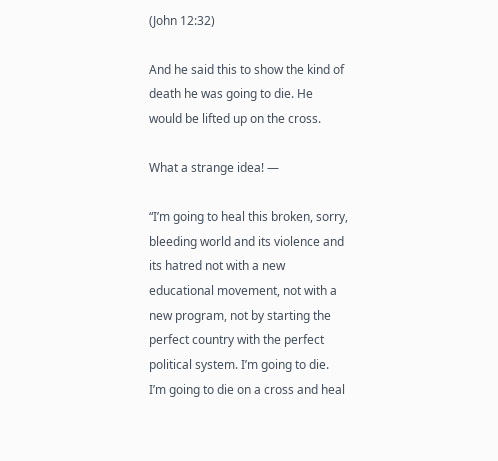(John 12:32)

And he said this to show the kind of death he was going to die. He would be lifted up on the cross.

What a strange idea! —

“I’m going to heal this broken, sorry, bleeding world and its violence and its hatred not with a new educational movement, not with a new program, not by starting the perfect country with the perfect political system. I’m going to die. I’m going to die on a cross and heal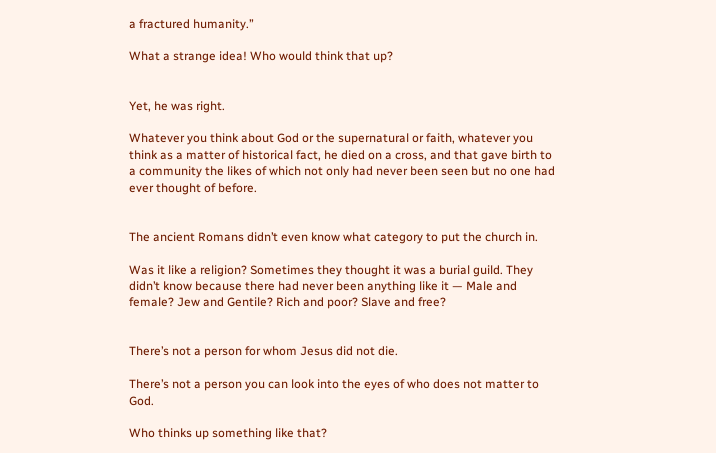a fractured humanity.”

What a strange idea! Who would think that up?


Yet, he was right.

Whatever you think about God or the supernatural or faith, whatever you think as a matter of historical fact, he died on a cross, and that gave birth to a community the likes of which not only had never been seen but no one had ever thought of before.


The ancient Romans didn’t even know what category to put the church in.

Was it like a religion? Sometimes they thought it was a burial guild. They didn’t know because there had never been anything like it — Male and female? Jew and Gentile? Rich and poor? Slave and free?


There’s not a person for whom Jesus did not die.

There’s not a person you can look into the eyes of who does not matter to God.

Who thinks up something like that?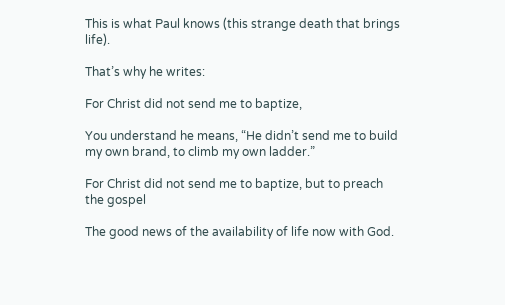This is what Paul knows (this strange death that brings life).

That’s why he writes:

For Christ did not send me to baptize,

You understand he means, “He didn’t send me to build my own brand, to climb my own ladder.”

For Christ did not send me to baptize, but to preach the gospel

The good news of the availability of life now with God.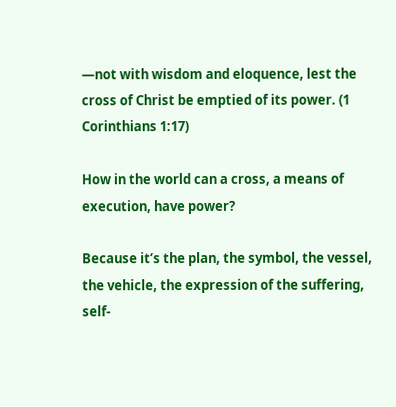—not with wisdom and eloquence, lest the cross of Christ be emptied of its power. (1 Corinthians 1:17)

How in the world can a cross, a means of execution, have power?

Because it’s the plan, the symbol, the vessel, the vehicle, the expression of the suffering, self-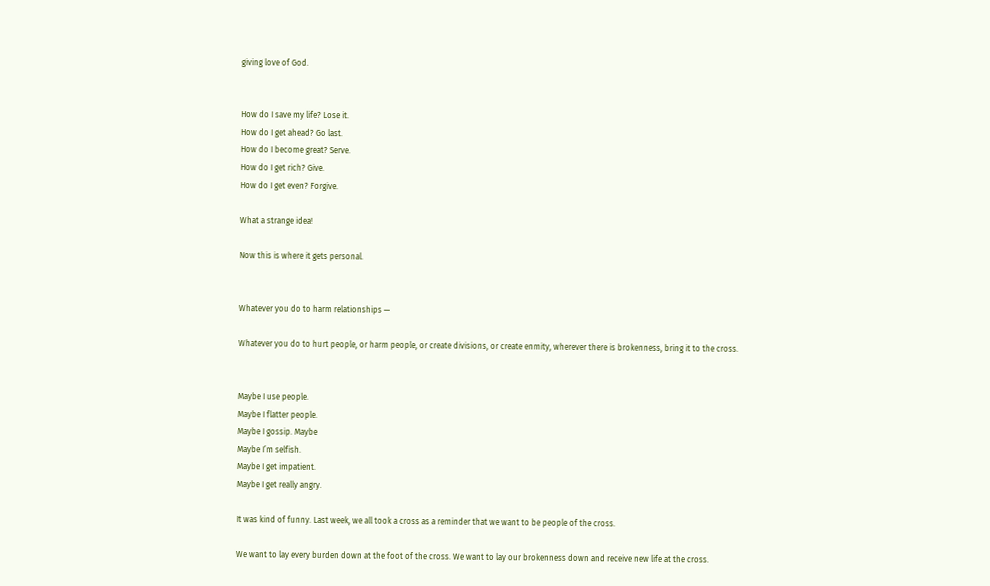giving love of God.


How do I save my life? Lose it.
How do I get ahead? Go last.
How do I become great? Serve.
How do I get rich? Give.
How do I get even? Forgive.

What a strange idea!

Now this is where it gets personal.


Whatever you do to harm relationships —

Whatever you do to hurt people, or harm people, or create divisions, or create enmity, wherever there is brokenness, bring it to the cross.


Maybe I use people.
Maybe I flatter people.
Maybe I gossip. Maybe
Maybe I’m selfish.
Maybe I get impatient.
Maybe I get really angry.

It was kind of funny. Last week, we all took a cross as a reminder that we want to be people of the cross.

We want to lay every burden down at the foot of the cross. We want to lay our brokenness down and receive new life at the cross.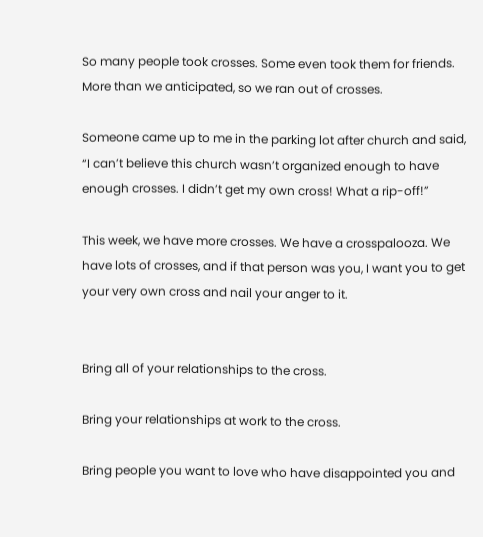So many people took crosses. Some even took them for friends. More than we anticipated, so we ran out of crosses.

Someone came up to me in the parking lot after church and said, “I can’t believe this church wasn’t organized enough to have enough crosses. I didn’t get my own cross! What a rip-off!”

This week, we have more crosses. We have a crosspalooza. We have lots of crosses, and if that person was you, I want you to get your very own cross and nail your anger to it.


Bring all of your relationships to the cross.

Bring your relationships at work to the cross.

Bring people you want to love who have disappointed you and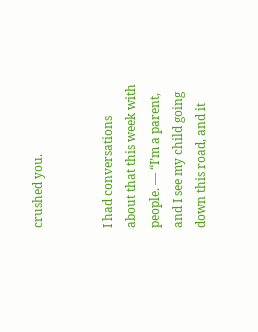crushed you.


I had conversations about that this week with people. — “I’m a parent, and I see my child going down this road, and it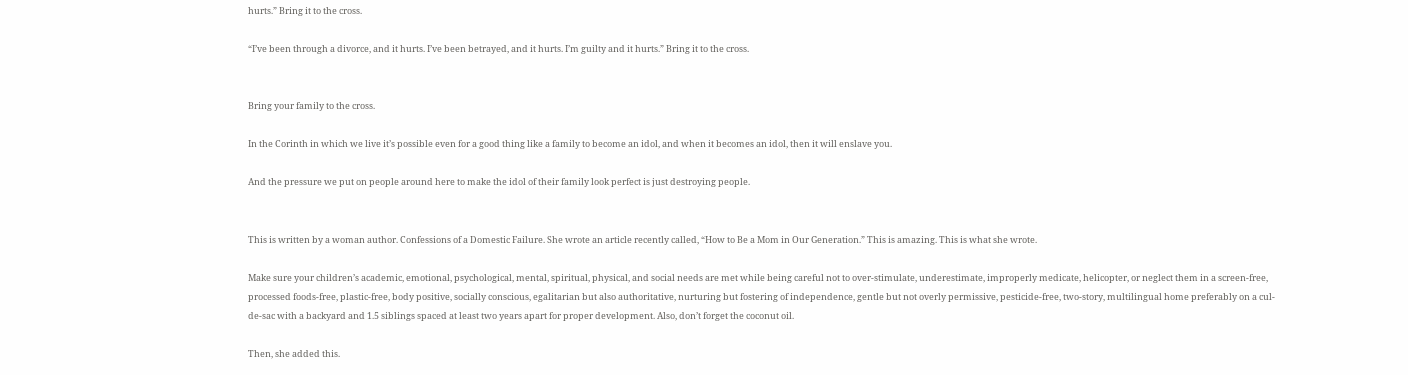hurts.” Bring it to the cross.

“I’ve been through a divorce, and it hurts. I’ve been betrayed, and it hurts. I’m guilty and it hurts.” Bring it to the cross.


Bring your family to the cross.

In the Corinth in which we live it’s possible even for a good thing like a family to become an idol, and when it becomes an idol, then it will enslave you.

And the pressure we put on people around here to make the idol of their family look perfect is just destroying people.


This is written by a woman author. Confessions of a Domestic Failure. She wrote an article recently called, “How to Be a Mom in Our Generation.” This is amazing. This is what she wrote.

Make sure your children’s academic, emotional, psychological, mental, spiritual, physical, and social needs are met while being careful not to over-stimulate, underestimate, improperly medicate, helicopter, or neglect them in a screen-free, processed foods-free, plastic-free, body positive, socially conscious, egalitarian but also authoritative, nurturing but fostering of independence, gentle but not overly permissive, pesticide-free, two-story, multilingual home preferably on a cul-de-sac with a backyard and 1.5 siblings spaced at least two years apart for proper development. Also, don’t forget the coconut oil.

Then, she added this.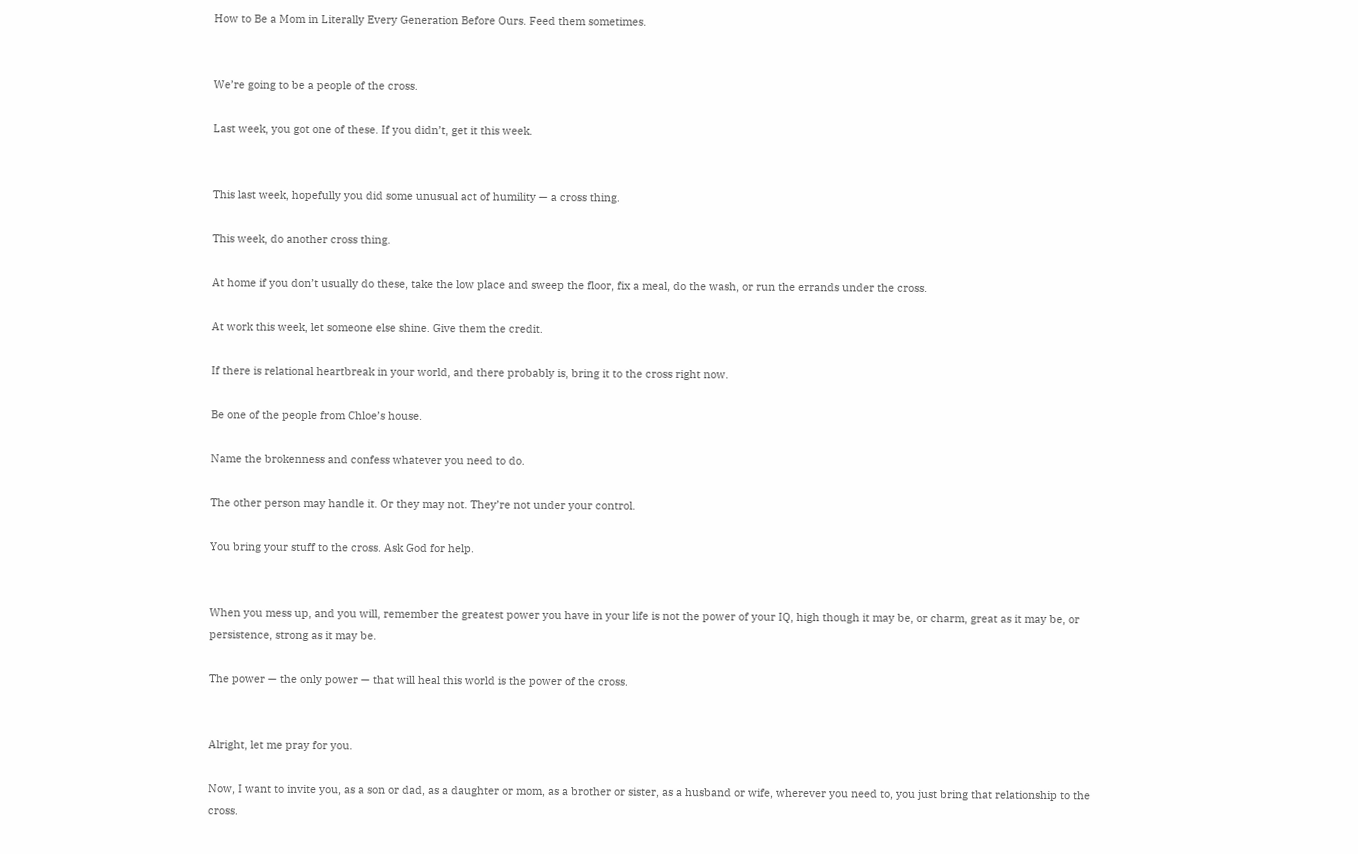How to Be a Mom in Literally Every Generation Before Ours. Feed them sometimes.


We’re going to be a people of the cross.

Last week, you got one of these. If you didn’t, get it this week.


This last week, hopefully you did some unusual act of humility — a cross thing.

This week, do another cross thing.

At home if you don’t usually do these, take the low place and sweep the floor, fix a meal, do the wash, or run the errands under the cross.

At work this week, let someone else shine. Give them the credit.

If there is relational heartbreak in your world, and there probably is, bring it to the cross right now.

Be one of the people from Chloe’s house.

Name the brokenness and confess whatever you need to do.

The other person may handle it. Or they may not. They’re not under your control.

You bring your stuff to the cross. Ask God for help.


When you mess up, and you will, remember the greatest power you have in your life is not the power of your IQ, high though it may be, or charm, great as it may be, or persistence, strong as it may be.

The power — the only power — that will heal this world is the power of the cross.


Alright, let me pray for you.

Now, I want to invite you, as a son or dad, as a daughter or mom, as a brother or sister, as a husband or wife, wherever you need to, you just bring that relationship to the cross.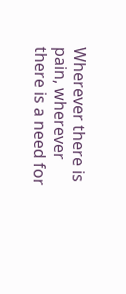Wherever there is pain, wherever there is a need for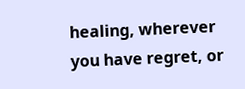healing, wherever you have regret, or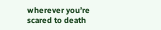wherever you’re scared to death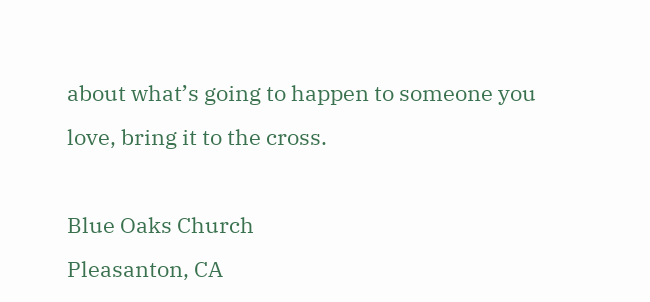about what’s going to happen to someone you love, bring it to the cross.

Blue Oaks Church
Pleasanton, CA